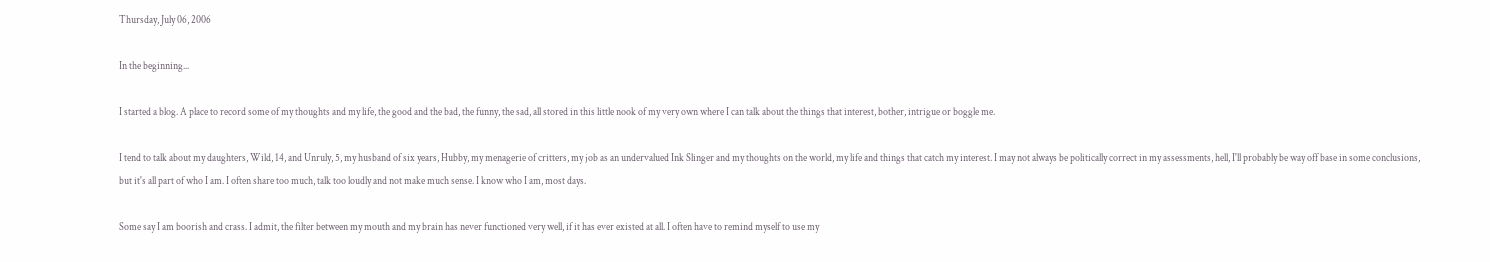Thursday, July 06, 2006

In the beginning...

I started a blog. A place to record some of my thoughts and my life, the good and the bad, the funny, the sad, all stored in this little nook of my very own where I can talk about the things that interest, bother, intrigue or boggle me.

I tend to talk about my daughters, Wild, 14, and Unruly, 5, my husband of six years, Hubby, my menagerie of critters, my job as an undervalued Ink Slinger and my thoughts on the world, my life and things that catch my interest. I may not always be politically correct in my assessments, hell, I'll probably be way off base in some conclusions, but it's all part of who I am. I often share too much, talk too loudly and not make much sense. I know who I am, most days.

Some say I am boorish and crass. I admit, the filter between my mouth and my brain has never functioned very well, if it has ever existed at all. I often have to remind myself to use my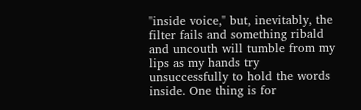"inside voice," but, inevitably, the filter fails and something ribald and uncouth will tumble from my lips as my hands try unsuccessfully to hold the words inside. One thing is for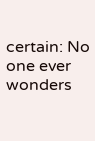certain: No one ever wonders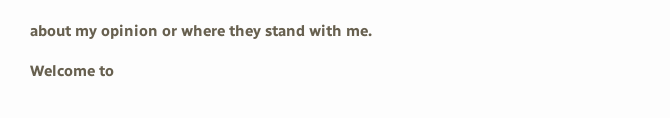about my opinion or where they stand with me.

Welcome to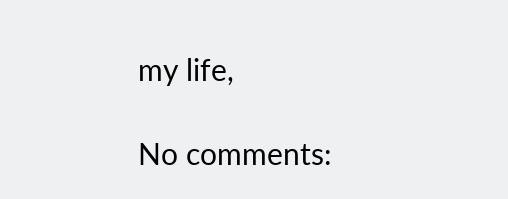my life,

No comments: